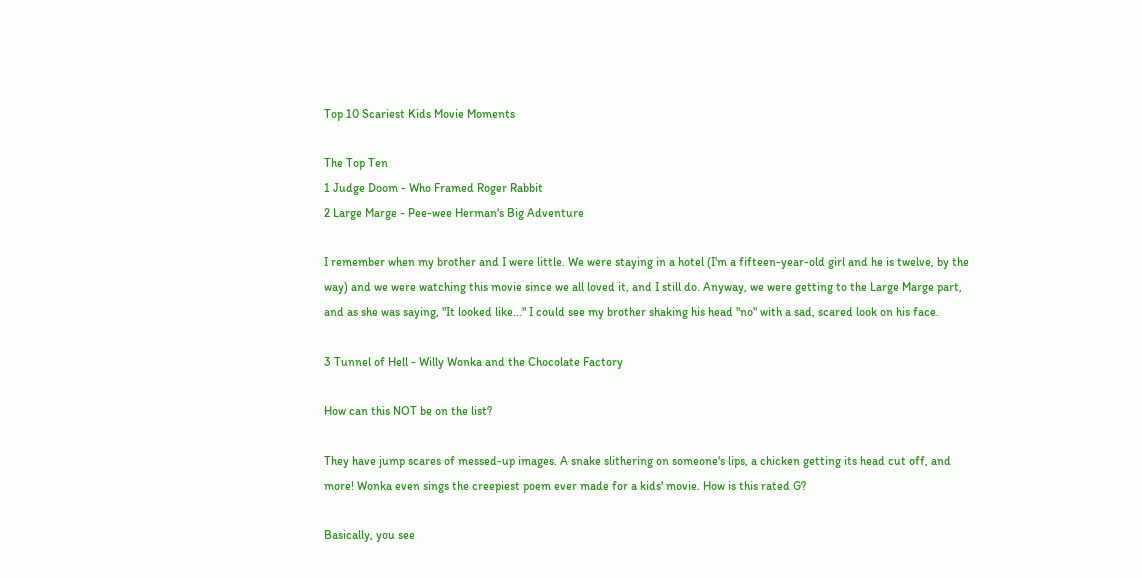Top 10 Scariest Kids Movie Moments

The Top Ten
1 Judge Doom - Who Framed Roger Rabbit
2 Large Marge - Pee-wee Herman's Big Adventure

I remember when my brother and I were little. We were staying in a hotel (I'm a fifteen-year-old girl and he is twelve, by the way) and we were watching this movie since we all loved it, and I still do. Anyway, we were getting to the Large Marge part, and as she was saying, "It looked like..." I could see my brother shaking his head "no" with a sad, scared look on his face.

3 Tunnel of Hell - Willy Wonka and the Chocolate Factory

How can this NOT be on the list?

They have jump scares of messed-up images. A snake slithering on someone's lips, a chicken getting its head cut off, and more! Wonka even sings the creepiest poem ever made for a kids' movie. How is this rated G?

Basically, you see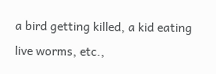a bird getting killed, a kid eating live worms, etc.,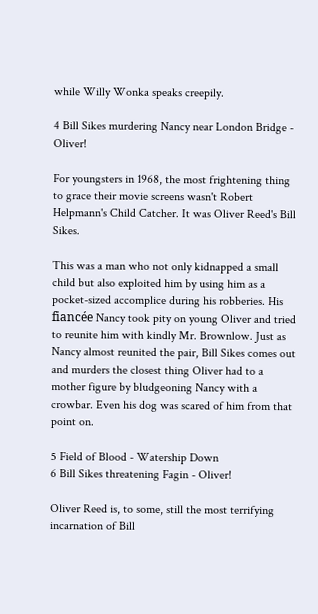while Willy Wonka speaks creepily.

4 Bill Sikes murdering Nancy near London Bridge - Oliver!

For youngsters in 1968, the most frightening thing to grace their movie screens wasn't Robert Helpmann's Child Catcher. It was Oliver Reed's Bill Sikes.

This was a man who not only kidnapped a small child but also exploited him by using him as a pocket-sized accomplice during his robberies. His fiancée Nancy took pity on young Oliver and tried to reunite him with kindly Mr. Brownlow. Just as Nancy almost reunited the pair, Bill Sikes comes out and murders the closest thing Oliver had to a mother figure by bludgeoning Nancy with a crowbar. Even his dog was scared of him from that point on.

5 Field of Blood - Watership Down
6 Bill Sikes threatening Fagin - Oliver!

Oliver Reed is, to some, still the most terrifying incarnation of Bill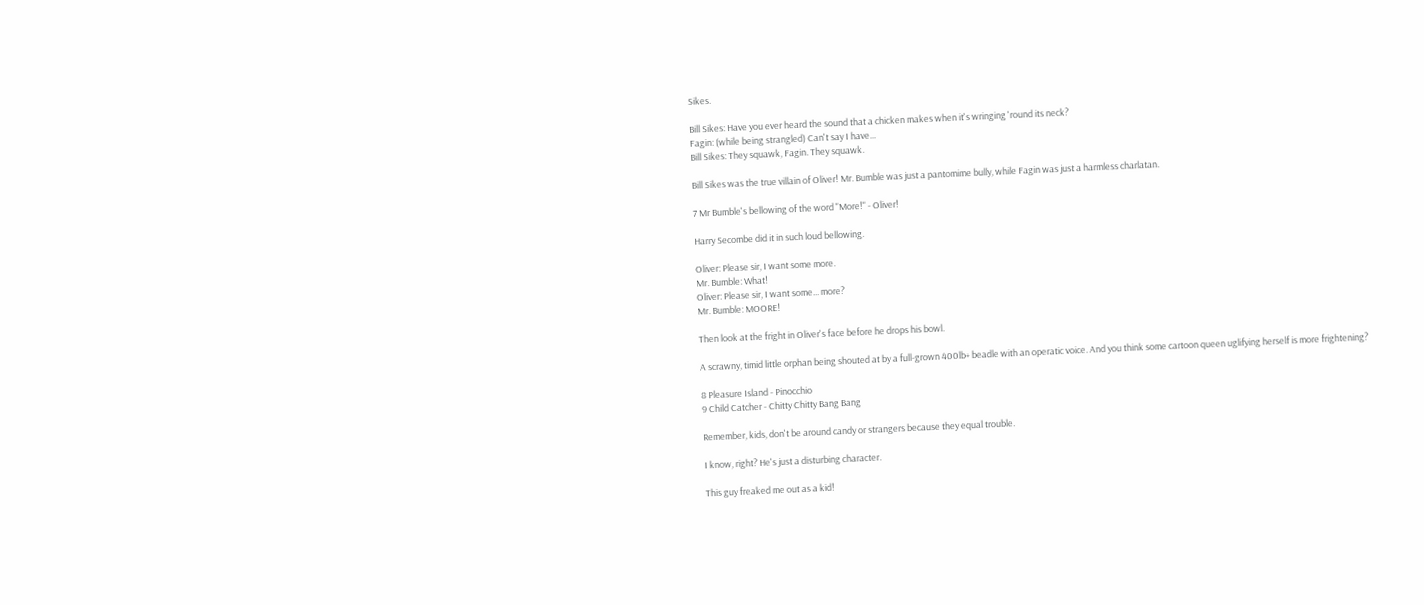Sikes.

Bill Sikes: Have you ever heard the sound that a chicken makes when it's wringing 'round its neck?
Fagin: (while being strangled) Can't say I have...
Bill Sikes: They squawk, Fagin. They squawk.

Bill Sikes was the true villain of Oliver! Mr. Bumble was just a pantomime bully, while Fagin was just a harmless charlatan.

7 Mr Bumble's bellowing of the word "More!" - Oliver!

Harry Secombe did it in such loud bellowing.

Oliver: Please sir, I want some more.
Mr. Bumble: What!
Oliver: Please sir, I want some... more?
Mr. Bumble: MOORE!

Then look at the fright in Oliver's face before he drops his bowl.

A scrawny, timid little orphan being shouted at by a full-grown 400lb+ beadle with an operatic voice. And you think some cartoon queen uglifying herself is more frightening?

8 Pleasure Island - Pinocchio
9 Child Catcher - Chitty Chitty Bang Bang

Remember, kids, don't be around candy or strangers because they equal trouble.

I know, right? He's just a disturbing character.

This guy freaked me out as a kid!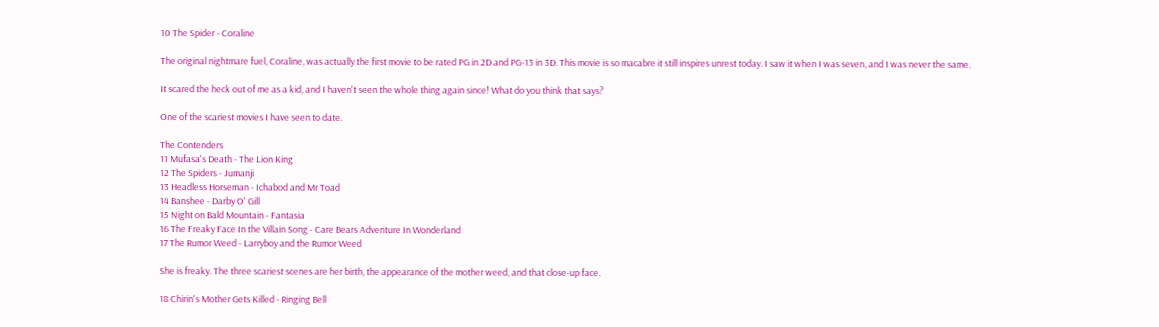10 The Spider - Coraline

The original nightmare fuel, Coraline, was actually the first movie to be rated PG in 2D and PG-13 in 3D. This movie is so macabre it still inspires unrest today. I saw it when I was seven, and I was never the same.

It scared the heck out of me as a kid, and I haven't seen the whole thing again since! What do you think that says?

One of the scariest movies I have seen to date.

The Contenders
11 Mufasa's Death - The Lion King
12 The Spiders - Jumanji
13 Headless Horseman - Ichabod and Mr Toad
14 Banshee - Darby O' Gill
15 Night on Bald Mountain - Fantasia
16 The Freaky Face In the Villain Song - Care Bears Adventure In Wonderland
17 The Rumor Weed - Larryboy and the Rumor Weed

She is freaky. The three scariest scenes are her birth, the appearance of the mother weed, and that close-up face.

18 Chirin's Mother Gets Killed - Ringing Bell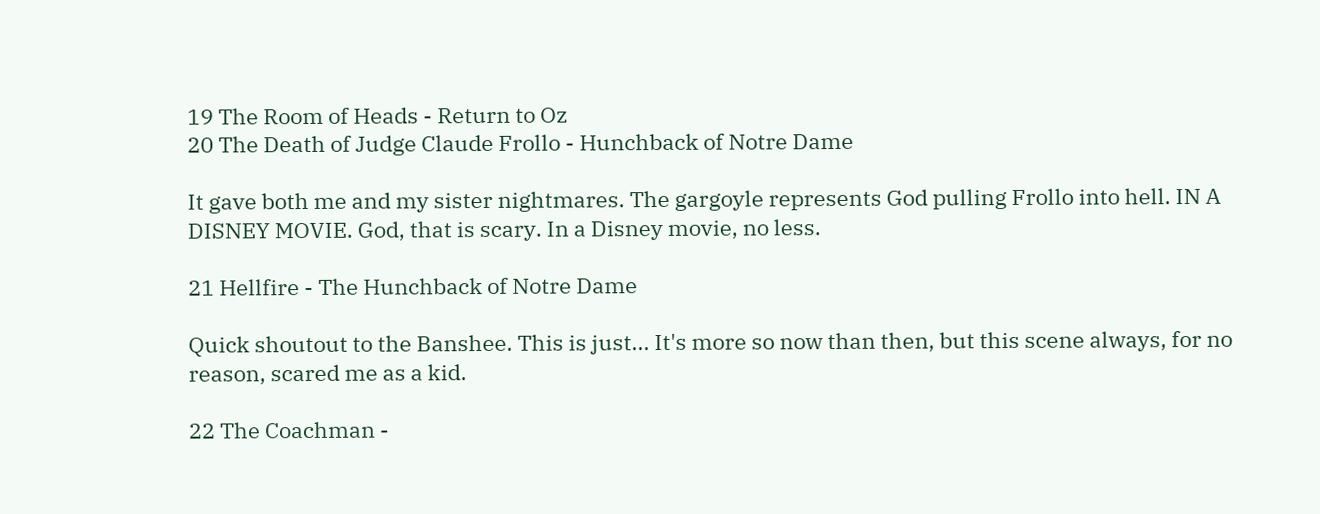19 The Room of Heads - Return to Oz
20 The Death of Judge Claude Frollo - Hunchback of Notre Dame

It gave both me and my sister nightmares. The gargoyle represents God pulling Frollo into hell. IN A DISNEY MOVIE. God, that is scary. In a Disney movie, no less.

21 Hellfire - The Hunchback of Notre Dame

Quick shoutout to the Banshee. This is just... It's more so now than then, but this scene always, for no reason, scared me as a kid.

22 The Coachman -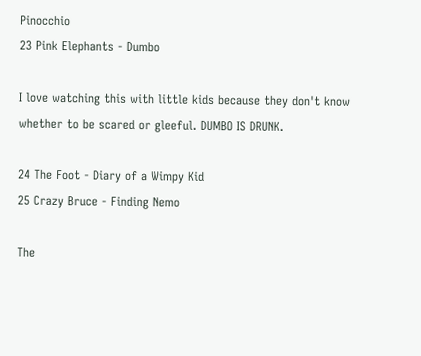Pinocchio
23 Pink Elephants - Dumbo

I love watching this with little kids because they don't know whether to be scared or gleeful. DUMBO IS DRUNK.

24 The Foot - Diary of a Wimpy Kid
25 Crazy Bruce - Finding Nemo

The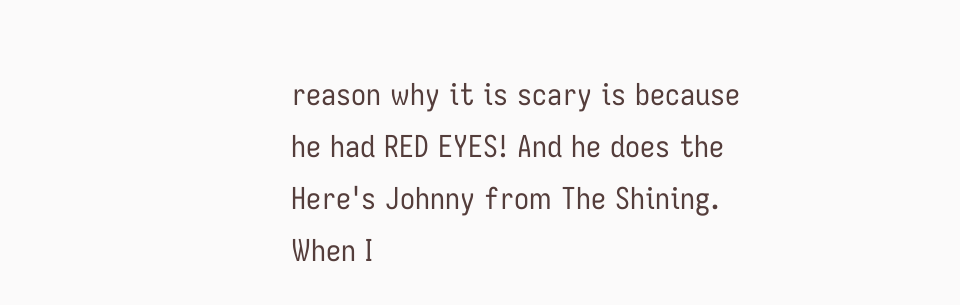reason why it is scary is because he had RED EYES! And he does the Here's Johnny from The Shining. When I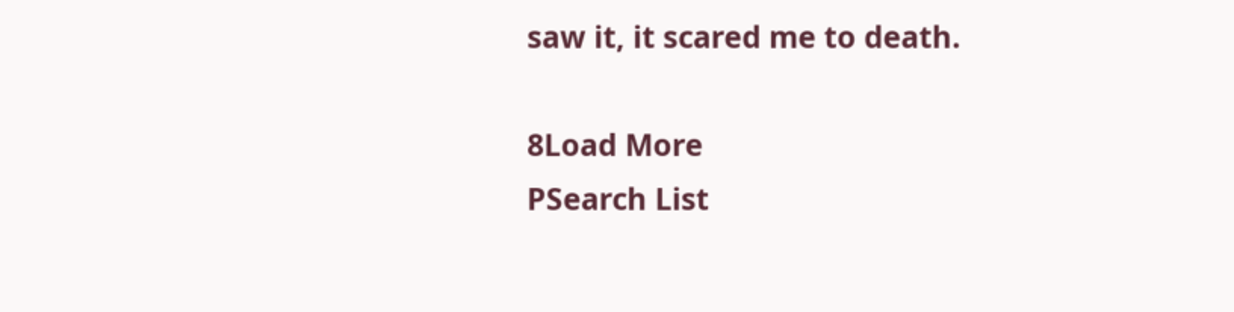saw it, it scared me to death.

8Load More
PSearch List